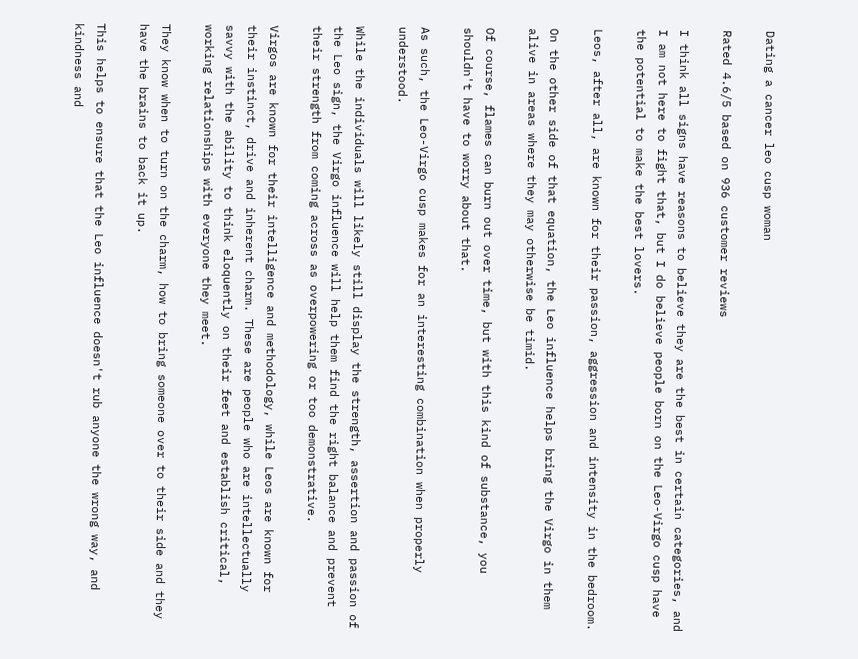Dating a cancer leo cusp woman

Rated 4.6/5 based on 936 customer reviews

I think all signs have reasons to believe they are the best in certain categories, and I am not here to fight that, but I do believe people born on the Leo-Virgo cusp have the potential to make the best lovers.

Leos, after all, are known for their passion, aggression and intensity in the bedroom.

On the other side of that equation, the Leo influence helps bring the Virgo in them alive in areas where they may otherwise be timid.

Of course, flames can burn out over time, but with this kind of substance, you shouldn't have to worry about that.

As such, the Leo-Virgo cusp makes for an interesting combination when properly understood.

While the individuals will likely still display the strength, assertion and passion of the Leo sign, the Virgo influence will help them find the right balance and prevent their strength from coming across as overpowering or too demonstrative.

Virgos are known for their intelligence and methodology, while Leos are known for their instinct, drive and inherent charm. These are people who are intellectually savvy with the ability to think eloquently on their feet and establish critical, working relationships with everyone they meet.

They know when to turn on the charm, how to bring someone over to their side and they have the brains to back it up.

This helps to ensure that the Leo influence doesn't rub anyone the wrong way, and kindness and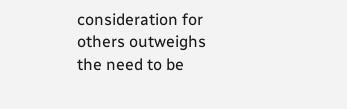consideration for others outweighs the need to be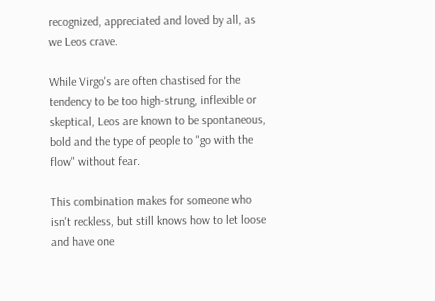recognized, appreciated and loved by all, as we Leos crave.

While Virgo's are often chastised for the tendency to be too high-strung, inflexible or skeptical, Leos are known to be spontaneous, bold and the type of people to "go with the flow" without fear.

This combination makes for someone who isn't reckless, but still knows how to let loose and have one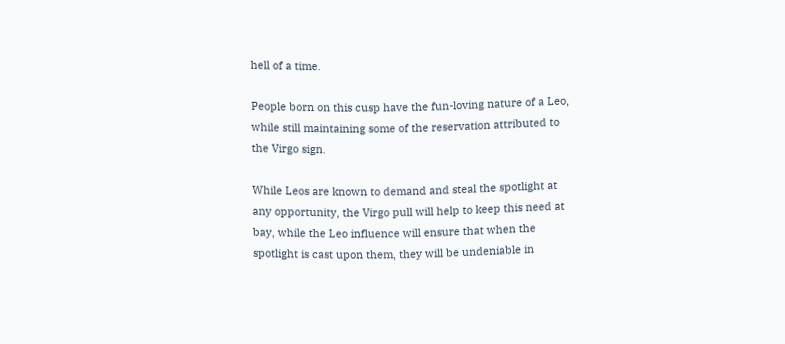hell of a time.

People born on this cusp have the fun-loving nature of a Leo, while still maintaining some of the reservation attributed to the Virgo sign.

While Leos are known to demand and steal the spotlight at any opportunity, the Virgo pull will help to keep this need at bay, while the Leo influence will ensure that when the spotlight is cast upon them, they will be undeniable in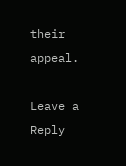their appeal.

Leave a Reply